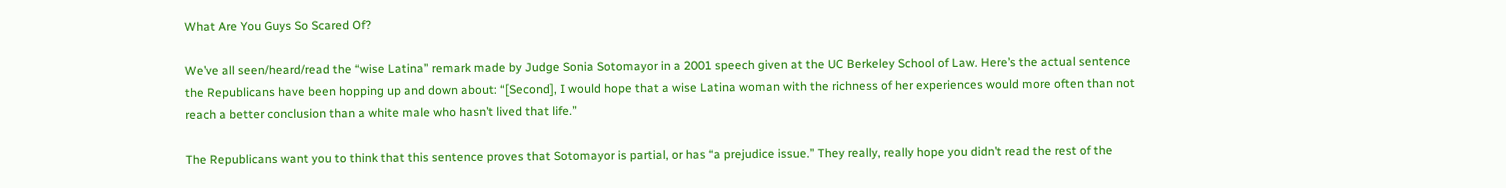What Are You Guys So Scared Of?

We’ve all seen/heard/read the “wise Latina” remark made by Judge Sonia Sotomayor in a 2001 speech given at the UC Berkeley School of Law. Here’s the actual sentence the Republicans have been hopping up and down about: “[Second], I would hope that a wise Latina woman with the richness of her experiences would more often than not reach a better conclusion than a white male who hasn’t lived that life.”

The Republicans want you to think that this sentence proves that Sotomayor is partial, or has “a prejudice issue.” They really, really hope you didn’t read the rest of the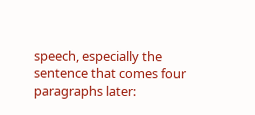speech, especially the sentence that comes four paragraphs later: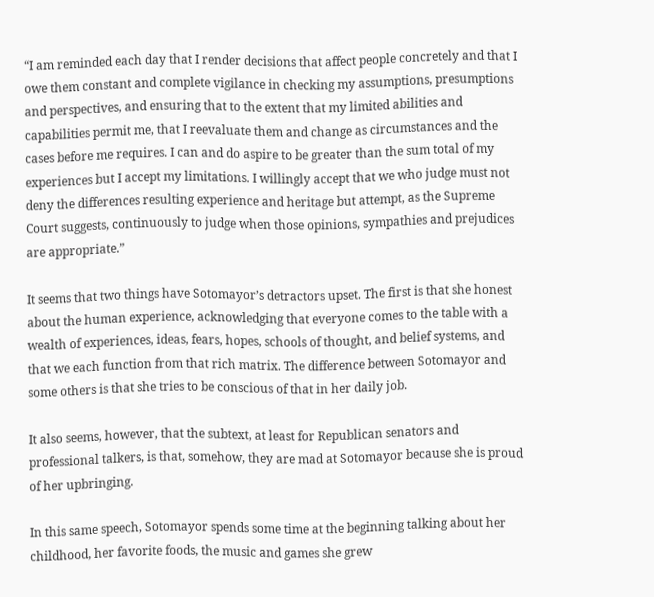“I am reminded each day that I render decisions that affect people concretely and that I owe them constant and complete vigilance in checking my assumptions, presumptions and perspectives, and ensuring that to the extent that my limited abilities and capabilities permit me, that I reevaluate them and change as circumstances and the cases before me requires. I can and do aspire to be greater than the sum total of my experiences but I accept my limitations. I willingly accept that we who judge must not deny the differences resulting experience and heritage but attempt, as the Supreme Court suggests, continuously to judge when those opinions, sympathies and prejudices are appropriate.”

It seems that two things have Sotomayor’s detractors upset. The first is that she honest about the human experience, acknowledging that everyone comes to the table with a wealth of experiences, ideas, fears, hopes, schools of thought, and belief systems, and that we each function from that rich matrix. The difference between Sotomayor and some others is that she tries to be conscious of that in her daily job.

It also seems, however, that the subtext, at least for Republican senators and professional talkers, is that, somehow, they are mad at Sotomayor because she is proud of her upbringing.

In this same speech, Sotomayor spends some time at the beginning talking about her childhood, her favorite foods, the music and games she grew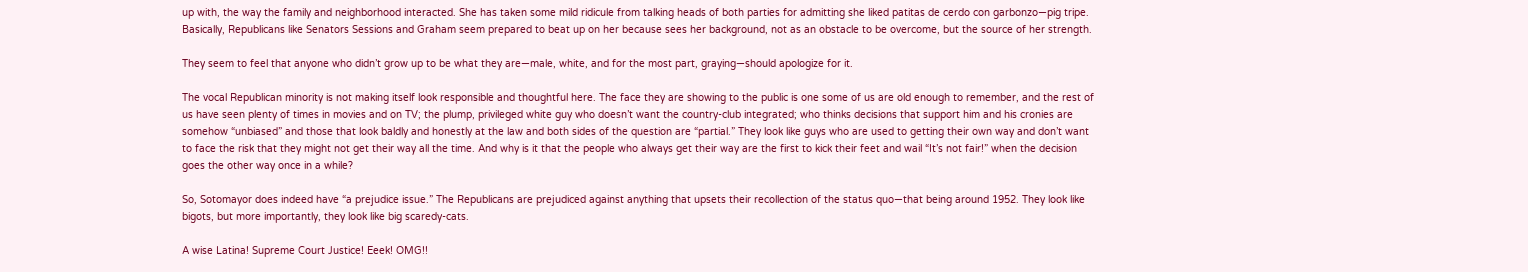up with, the way the family and neighborhood interacted. She has taken some mild ridicule from talking heads of both parties for admitting she liked patitas de cerdo con garbonzo—pig tripe. Basically, Republicans like Senators Sessions and Graham seem prepared to beat up on her because sees her background, not as an obstacle to be overcome, but the source of her strength.

They seem to feel that anyone who didn’t grow up to be what they are—male, white, and for the most part, graying—should apologize for it.

The vocal Republican minority is not making itself look responsible and thoughtful here. The face they are showing to the public is one some of us are old enough to remember, and the rest of us have seen plenty of times in movies and on TV; the plump, privileged white guy who doesn’t want the country-club integrated; who thinks decisions that support him and his cronies are somehow “unbiased” and those that look baldly and honestly at the law and both sides of the question are “partial.” They look like guys who are used to getting their own way and don’t want to face the risk that they might not get their way all the time. And why is it that the people who always get their way are the first to kick their feet and wail “It’s not fair!” when the decision goes the other way once in a while?

So, Sotomayor does indeed have “a prejudice issue.” The Republicans are prejudiced against anything that upsets their recollection of the status quo—that being around 1952. They look like bigots, but more importantly, they look like big scaredy-cats.

A wise Latina! Supreme Court Justice! Eeek! OMG!!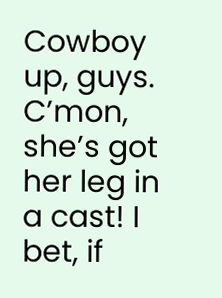Cowboy up, guys. C’mon, she’s got her leg in a cast! I bet, if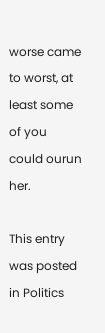worse came to worst, at least some of you could ourun her.

This entry was posted in Politics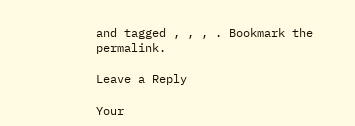and tagged , , , . Bookmark the permalink.

Leave a Reply

Your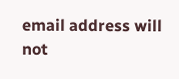email address will not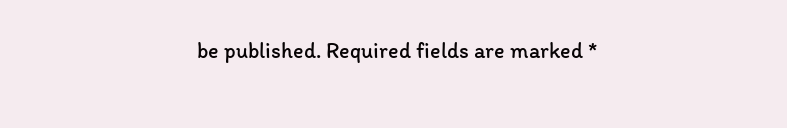be published. Required fields are marked *